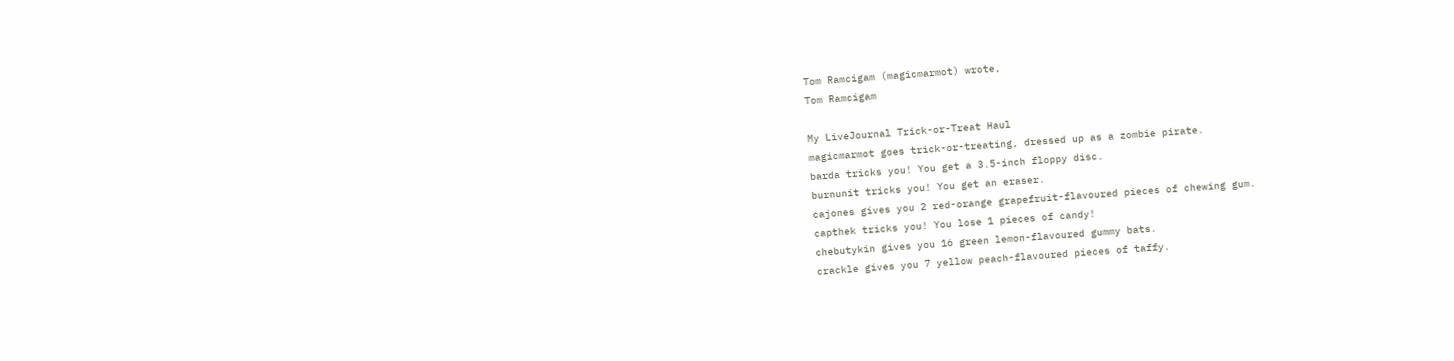Tom Ramcigam (magicmarmot) wrote,
Tom Ramcigam

My LiveJournal Trick-or-Treat Haul
magicmarmot goes trick-or-treating, dressed up as a zombie pirate.
barda tricks you! You get a 3.5-inch floppy disc.
burnunit tricks you! You get an eraser.
cajones gives you 2 red-orange grapefruit-flavoured pieces of chewing gum.
capthek tricks you! You lose 1 pieces of candy!
chebutykin gives you 16 green lemon-flavoured gummy bats.
crackle gives you 7 yellow peach-flavoured pieces of taffy.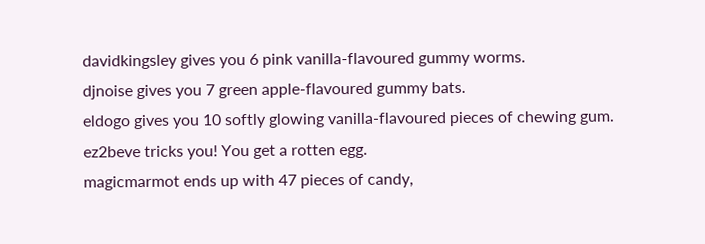davidkingsley gives you 6 pink vanilla-flavoured gummy worms.
djnoise gives you 7 green apple-flavoured gummy bats.
eldogo gives you 10 softly glowing vanilla-flavoured pieces of chewing gum.
ez2beve tricks you! You get a rotten egg.
magicmarmot ends up with 47 pieces of candy,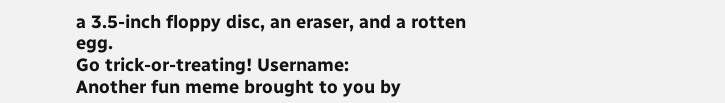a 3.5-inch floppy disc, an eraser, and a rotten egg.
Go trick-or-treating! Username:
Another fun meme brought to you by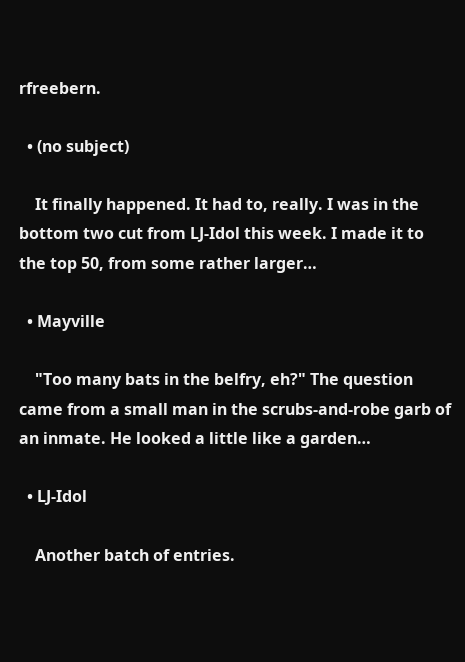rfreebern.

  • (no subject)

    It finally happened. It had to, really. I was in the bottom two cut from LJ-Idol this week. I made it to the top 50, from some rather larger…

  • Mayville

    "Too many bats in the belfry, eh?" The question came from a small man in the scrubs-and-robe garb of an inmate. He looked a little like a garden…

  • LJ-Idol

    Another batch of entries.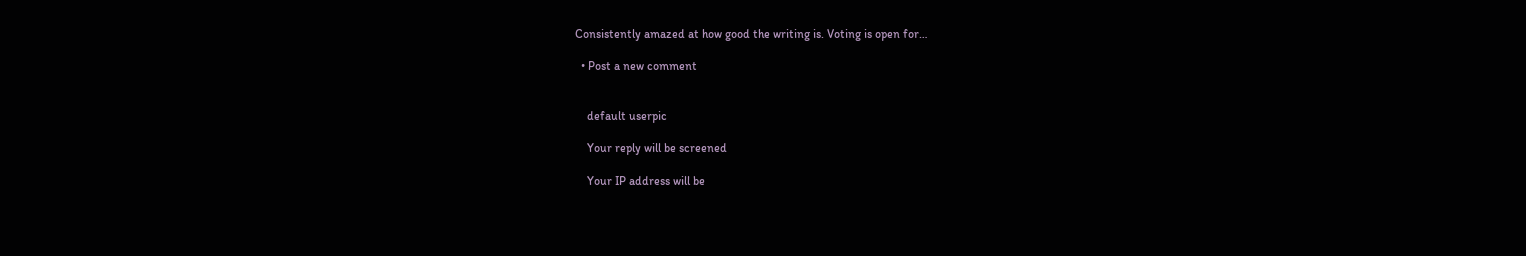Consistently amazed at how good the writing is. Voting is open for…

  • Post a new comment


    default userpic

    Your reply will be screened

    Your IP address will be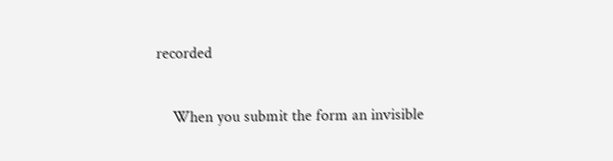recorded

    When you submit the form an invisible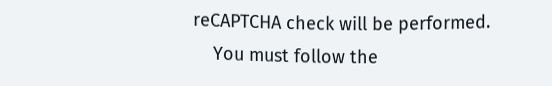reCAPTCHA check will be performed.
    You must follow the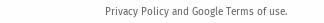Privacy Policy and Google Terms of use.